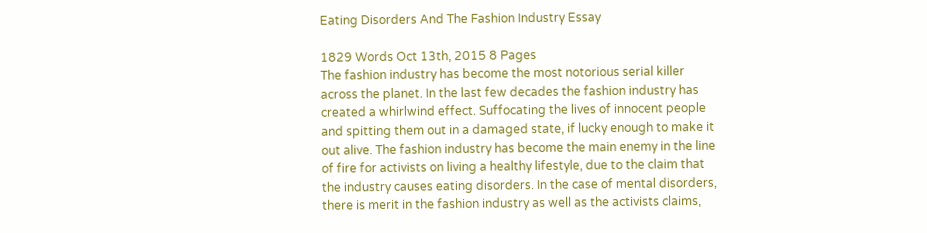Eating Disorders And The Fashion Industry Essay

1829 Words Oct 13th, 2015 8 Pages
The fashion industry has become the most notorious serial killer across the planet. In the last few decades the fashion industry has created a whirlwind effect. Suffocating the lives of innocent people and spitting them out in a damaged state, if lucky enough to make it out alive. The fashion industry has become the main enemy in the line of fire for activists on living a healthy lifestyle, due to the claim that the industry causes eating disorders. In the case of mental disorders, there is merit in the fashion industry as well as the activists claims,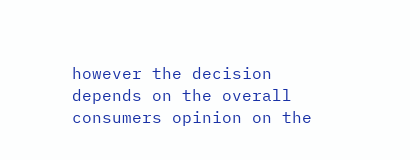however the decision depends on the overall consumers opinion on the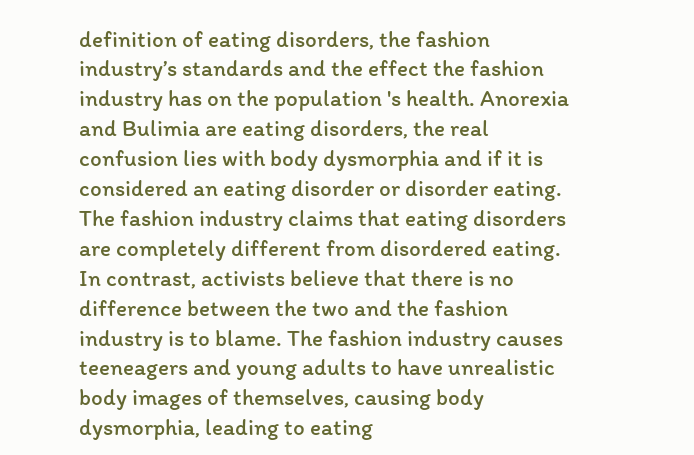definition of eating disorders, the fashion industry’s standards and the effect the fashion industry has on the population 's health. Anorexia and Bulimia are eating disorders, the real confusion lies with body dysmorphia and if it is considered an eating disorder or disorder eating. The fashion industry claims that eating disorders are completely different from disordered eating. In contrast, activists believe that there is no difference between the two and the fashion industry is to blame. The fashion industry causes teeneagers and young adults to have unrealistic body images of themselves, causing body dysmorphia, leading to eating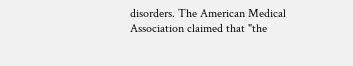disorders. The American Medical Association claimed that "the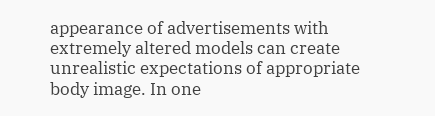appearance of advertisements with extremely altered models can create unrealistic expectations of appropriate body image. In one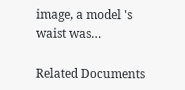image, a model 's waist was…

Related Documents